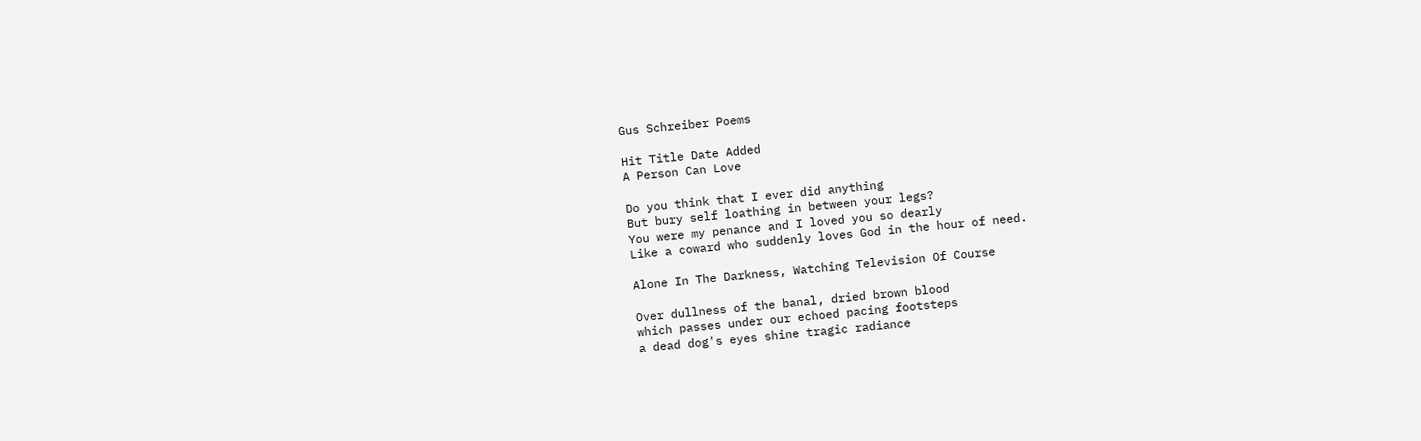Gus Schreiber Poems

Hit Title Date Added
A Person Can Love

Do you think that I ever did anything
But bury self loathing in between your legs?
You were my penance and I loved you so dearly
Like a coward who suddenly loves God in the hour of need.

Alone In The Darkness, Watching Television Of Course

Over dullness of the banal, dried brown blood
which passes under our echoed pacing footsteps
a dead dog's eyes shine tragic radiance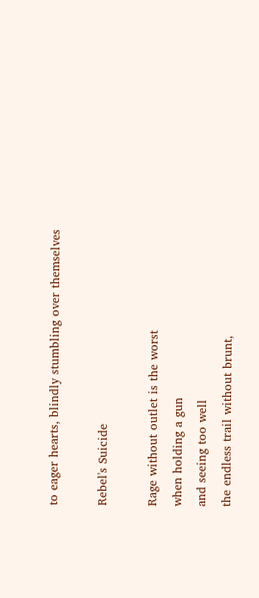to eager hearts, blindly stumbling over themselves

Rebel's Suicide

Rage without outlet is the worst
when holding a gun
and seeing too well
the endless trail without brunt,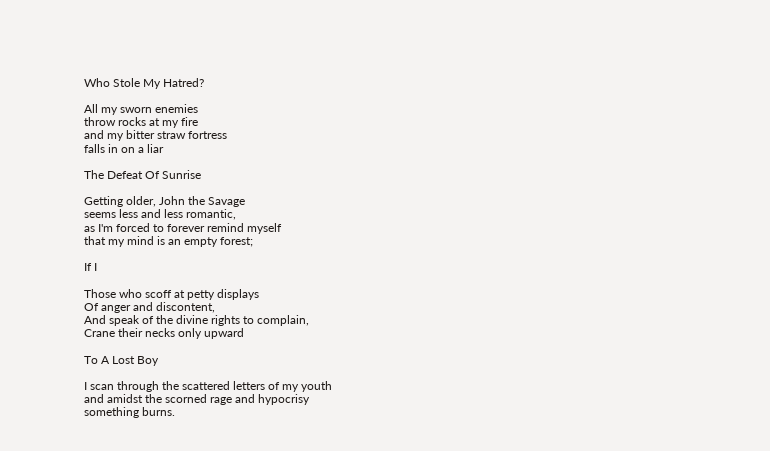Who Stole My Hatred?

All my sworn enemies
throw rocks at my fire
and my bitter straw fortress
falls in on a liar

The Defeat Of Sunrise

Getting older, John the Savage
seems less and less romantic,
as I'm forced to forever remind myself
that my mind is an empty forest;

If I

Those who scoff at petty displays
Of anger and discontent,
And speak of the divine rights to complain,
Crane their necks only upward

To A Lost Boy

I scan through the scattered letters of my youth
and amidst the scorned rage and hypocrisy
something burns.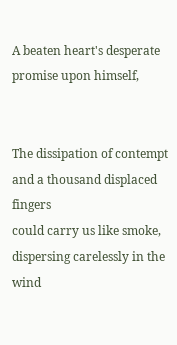A beaten heart's desperate promise upon himself,


The dissipation of contempt
and a thousand displaced fingers
could carry us like smoke,
dispersing carelessly in the wind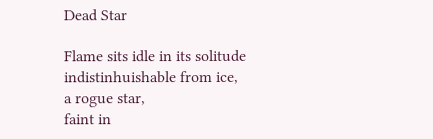Dead Star

Flame sits idle in its solitude
indistinhuishable from ice,
a rogue star,
faint in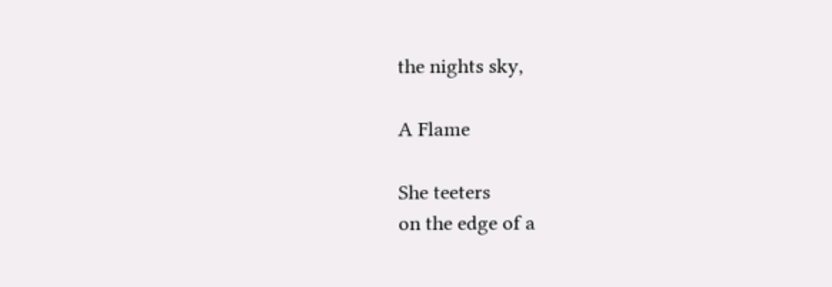the nights sky,

A Flame

She teeters
on the edge of a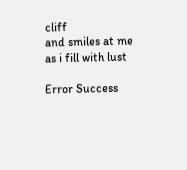cliff
and smiles at me
as i fill with lust

Error Success